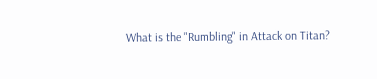What is the "Rumbling" in Attack on Titan?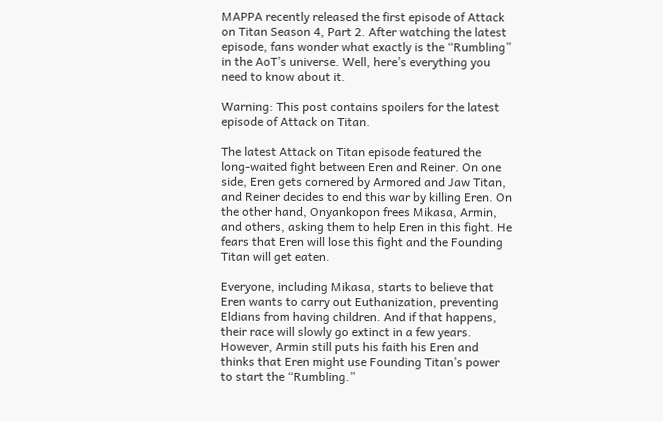MAPPA recently released the first episode of Attack on Titan Season 4, Part 2. After watching the latest episode, fans wonder what exactly is the “Rumbling” in the AoT’s universe. Well, here’s everything you need to know about it.

Warning: This post contains spoilers for the latest episode of Attack on Titan.

The latest Attack on Titan episode featured the long-waited fight between Eren and Reiner. On one side, Eren gets cornered by Armored and Jaw Titan, and Reiner decides to end this war by killing Eren. On the other hand, Onyankopon frees Mikasa, Armin, and others, asking them to help Eren in this fight. He fears that Eren will lose this fight and the Founding Titan will get eaten.

Everyone, including Mikasa, starts to believe that Eren wants to carry out Euthanization, preventing Eldians from having children. And if that happens, their race will slowly go extinct in a few years. However, Armin still puts his faith his Eren and thinks that Eren might use Founding Titan’s power to start the “Rumbling.”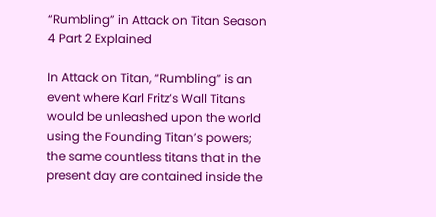“Rumbling” in Attack on Titan Season 4 Part 2 Explained

In Attack on Titan, “Rumbling” is an event where Karl Fritz’s Wall Titans would be unleashed upon the world using the Founding Titan’s powers; the same countless titans that in the present day are contained inside the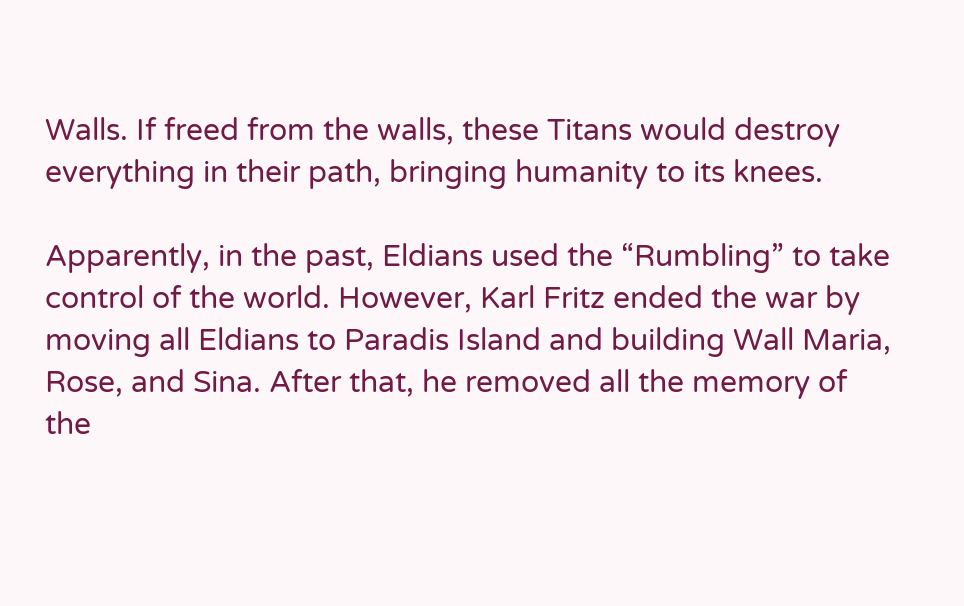Walls. If freed from the walls, these Titans would destroy everything in their path, bringing humanity to its knees.

Apparently, in the past, Eldians used the “Rumbling” to take control of the world. However, Karl Fritz ended the war by moving all Eldians to Paradis Island and building Wall Maria, Rose, and Sina. After that, he removed all the memory of the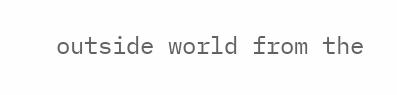outside world from the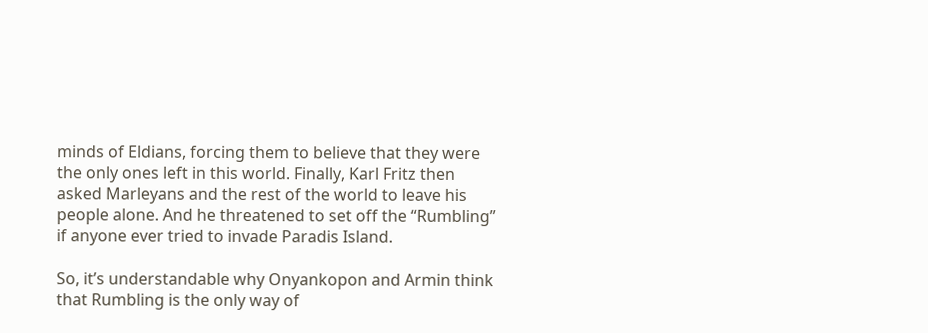minds of Eldians, forcing them to believe that they were the only ones left in this world. Finally, Karl Fritz then asked Marleyans and the rest of the world to leave his people alone. And he threatened to set off the “Rumbling” if anyone ever tried to invade Paradis Island.

So, it’s understandable why Onyankopon and Armin think that Rumbling is the only way of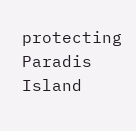protecting Paradis Island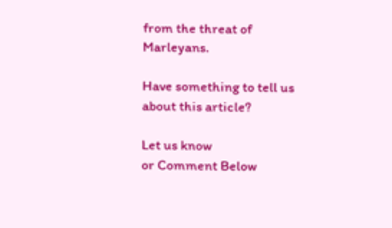from the threat of Marleyans.

Have something to tell us about this article?

Let us know
or Comment Below